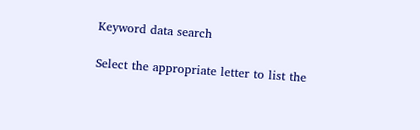Keyword data search

Select the appropriate letter to list the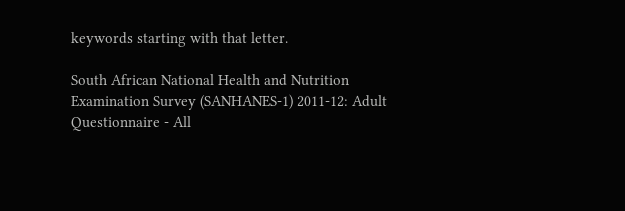keywords starting with that letter.

South African National Health and Nutrition Examination Survey (SANHANES-1) 2011-12: Adult Questionnaire - All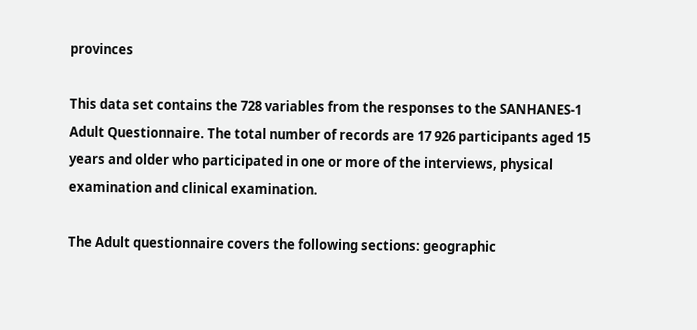provinces

This data set contains the 728 variables from the responses to the SANHANES-1 Adult Questionnaire. The total number of records are 17 926 participants aged 15 years and older who participated in one or more of the interviews, physical examination and clinical examination.

The Adult questionnaire covers the following sections: geographic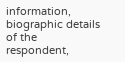information, biographic details of the respondent,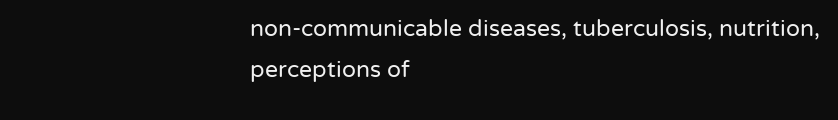non-communicable diseases, tuberculosis, nutrition, perceptions of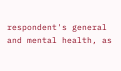respondent's general and mental health, as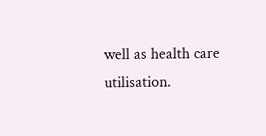well as health care utilisation.